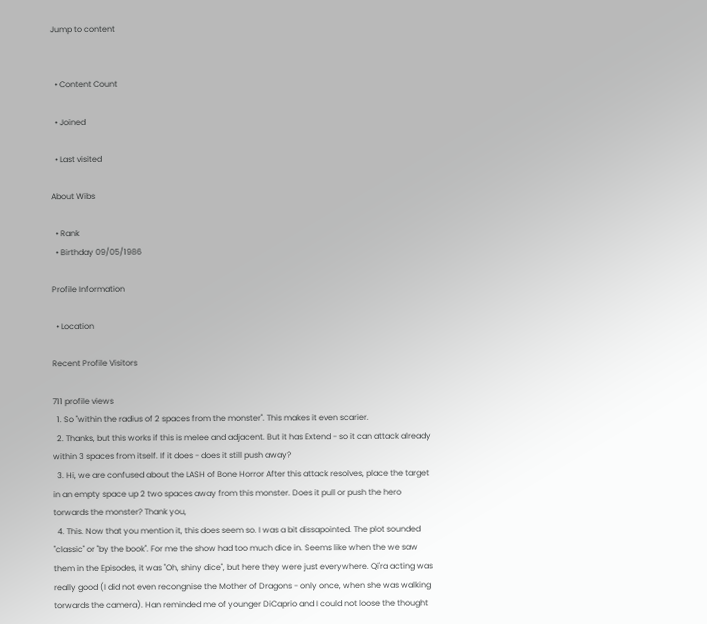Jump to content


  • Content Count

  • Joined

  • Last visited

About Wibs

  • Rank
  • Birthday 09/05/1986

Profile Information

  • Location

Recent Profile Visitors

711 profile views
  1. So "within the radius of 2 spaces from the monster". This makes it even scarier.
  2. Thanks, but this works if this is melee and adjacent. But it has Extend - so it can attack already within 3 spaces from itself. If it does - does it still push away?
  3. Hi, we are confused about the LASH of Bone Horror After this attack resolves, place the target in an empty space up 2 two spaces away from this monster. Does it pull or push the hero torwards the monster? Thank you,
  4. This. Now that you mention it, this does seem so. I was a bit dissapointed. The plot sounded "classic" or "by the book". For me the show had too much dice in. Seems like when the we saw them in the Episodes, it was "Oh, shiny dice", but here they were just everywhere. Qi'ra acting was really good (I did not even recongnise the Mother of Dragons - only once, when she was walking torwards the camera). Han reminded me of younger DiCaprio and I could not loose the thought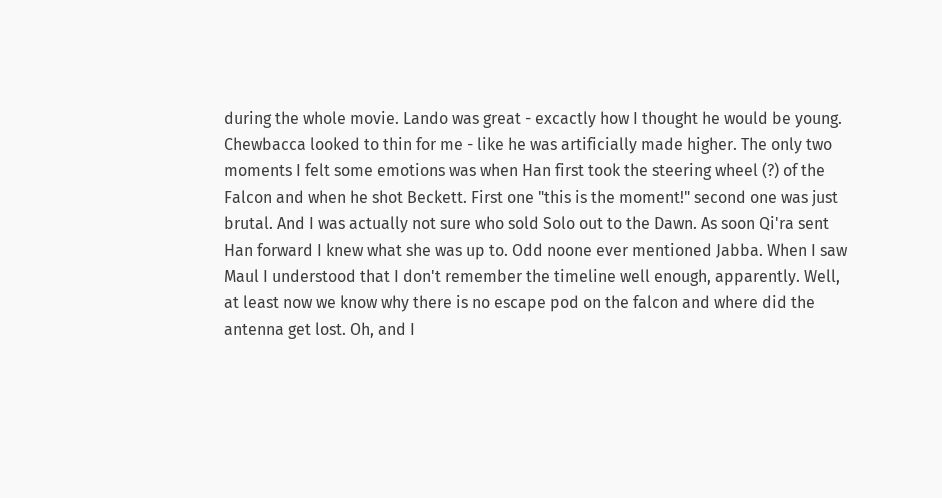during the whole movie. Lando was great - excactly how I thought he would be young. Chewbacca looked to thin for me - like he was artificially made higher. The only two moments I felt some emotions was when Han first took the steering wheel (?) of the Falcon and when he shot Beckett. First one "this is the moment!" second one was just brutal. And I was actually not sure who sold Solo out to the Dawn. As soon Qi'ra sent Han forward I knew what she was up to. Odd noone ever mentioned Jabba. When I saw Maul I understood that I don't remember the timeline well enough, apparently. Well, at least now we know why there is no escape pod on the falcon and where did the antenna get lost. Oh, and I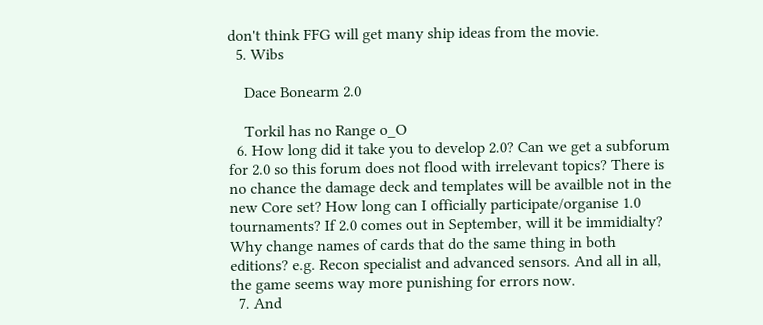don't think FFG will get many ship ideas from the movie.
  5. Wibs

    Dace Bonearm 2.0

    Torkil has no Range o_O
  6. How long did it take you to develop 2.0? Can we get a subforum for 2.0 so this forum does not flood with irrelevant topics? There is no chance the damage deck and templates will be availble not in the new Core set? How long can I officially participate/organise 1.0 tournaments? If 2.0 comes out in September, will it be immidialty? Why change names of cards that do the same thing in both editions? e.g. Recon specialist and advanced sensors. And all in all, the game seems way more punishing for errors now.
  7. And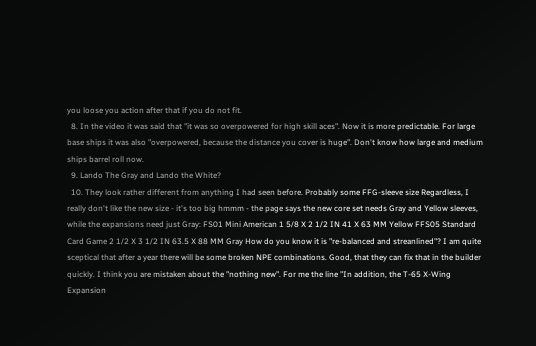you loose you action after that if you do not fit.
  8. In the video it was said that "it was so overpowered for high skill aces". Now it is more predictable. For large base ships it was also "overpowered, because the distance you cover is huge". Don't know how large and medium ships barrel roll now.
  9. Lando The Gray and Lando the White?
  10. They look rather different from anything I had seen before. Probably some FFG-sleeve size Regardless, I really don't like the new size - it's too big hmmm - the page says the new core set needs Gray and Yellow sleeves, while the expansions need just Gray: FS01 Mini American 1 5/8 X 2 1/2 IN 41 X 63 MM Yellow FFS05 Standard Card Game 2 1/2 X 3 1/2 IN 63.5 X 88 MM Gray How do you know it is "re-balanced and streanlined"? I am quite sceptical that after a year there will be some broken NPE combinations. Good, that they can fix that in the builder quickly. I think you are mistaken about the "nothing new". For me the line "In addition, the T-65 X-Wing Expansion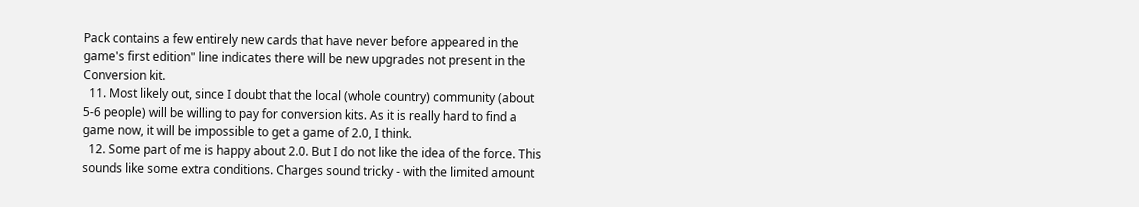Pack contains a few entirely new cards that have never before appeared in the game's first edition" line indicates there will be new upgrades not present in the Conversion kit.
  11. Most likely out, since I doubt that the local (whole country) community (about 5-6 people) will be willing to pay for conversion kits. As it is really hard to find a game now, it will be impossible to get a game of 2.0, I think.
  12. Some part of me is happy about 2.0. But I do not like the idea of the force. This sounds like some extra conditions. Charges sound tricky - with the limited amount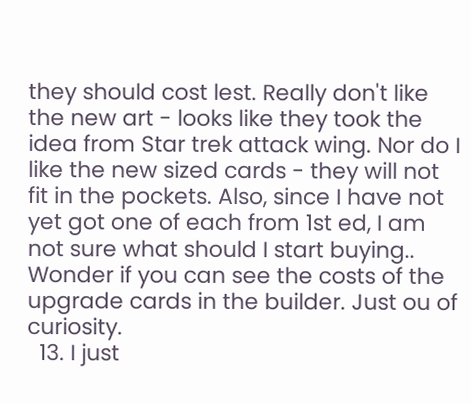they should cost lest. Really don't like the new art - looks like they took the idea from Star trek attack wing. Nor do I like the new sized cards - they will not fit in the pockets. Also, since I have not yet got one of each from 1st ed, I am not sure what should I start buying.. Wonder if you can see the costs of the upgrade cards in the builder. Just ou of curiosity.
  13. I just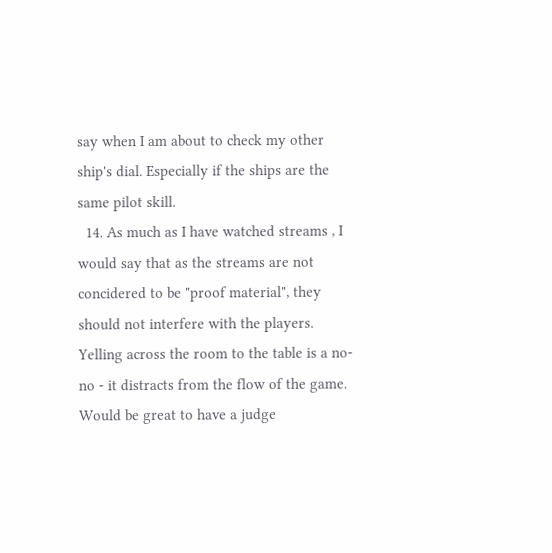say when I am about to check my other ship's dial. Especially if the ships are the same pilot skill.
  14. As much as I have watched streams , I would say that as the streams are not concidered to be "proof material", they should not interfere with the players. Yelling across the room to the table is a no-no - it distracts from the flow of the game. Would be great to have a judge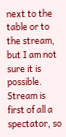next to the table or to the stream, but I am not sure it is possible. Stream is first of all a spectator, so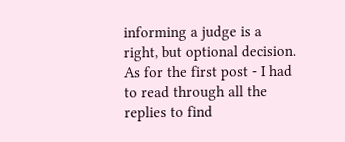informing a judge is a right, but optional decision. As for the first post - I had to read through all the replies to find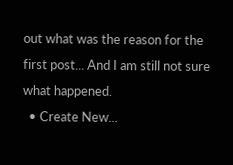out what was the reason for the first post... And I am still not sure what happened.
  • Create New...